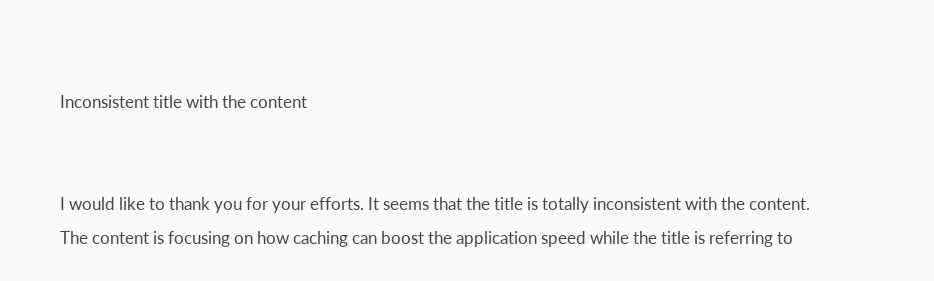Inconsistent title with the content


I would like to thank you for your efforts. It seems that the title is totally inconsistent with the content. The content is focusing on how caching can boost the application speed while the title is referring to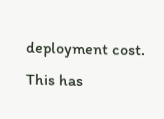deployment cost. This has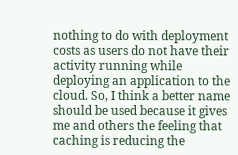nothing to do with deployment costs as users do not have their activity running while deploying an application to the cloud. So, I think a better name should be used because it gives me and others the feeling that caching is reducing the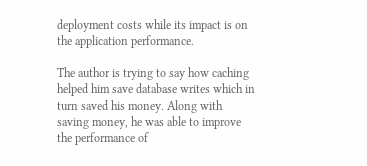deployment costs while its impact is on the application performance.

The author is trying to say how caching helped him save database writes which in turn saved his money. Along with saving money, he was able to improve the performance of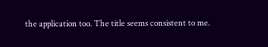the application too. The title seems consistent to me.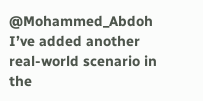@Mohammed_Abdoh I’ve added another real-world scenario in the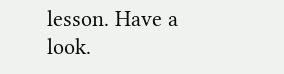lesson. Have a look.